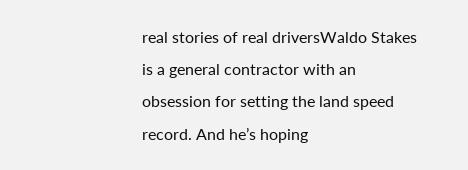real stories of real driversWaldo Stakes is a general contractor with an obsession for setting the land speed record. And he’s hoping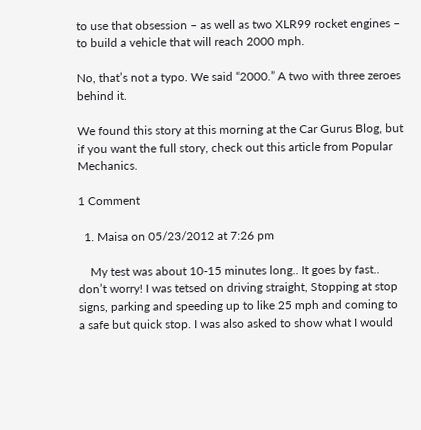to use that obsession – as well as two XLR99 rocket engines – to build a vehicle that will reach 2000 mph.

No, that’s not a typo. We said “2000.” A two with three zeroes behind it.

We found this story at this morning at the Car Gurus Blog, but if you want the full story, check out this article from Popular Mechanics.

1 Comment

  1. Maisa on 05/23/2012 at 7:26 pm

    My test was about 10-15 minutes long.. It goes by fast.. don’t worry! I was tetsed on driving straight, Stopping at stop signs, parking and speeding up to like 25 mph and coming to a safe but quick stop. I was also asked to show what I would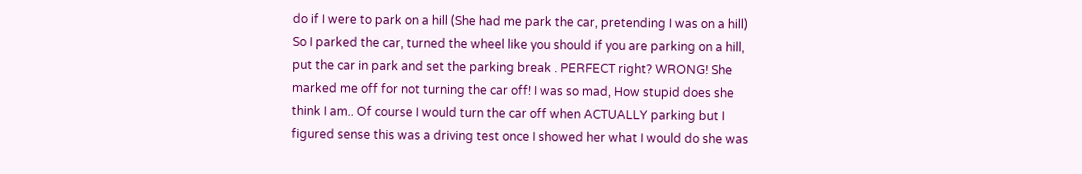do if I were to park on a hill (She had me park the car, pretending I was on a hill) So I parked the car, turned the wheel like you should if you are parking on a hill, put the car in park and set the parking break . PERFECT right? WRONG! She marked me off for not turning the car off! I was so mad, How stupid does she think I am.. Of course I would turn the car off when ACTUALLY parking but I figured sense this was a driving test once I showed her what I would do she was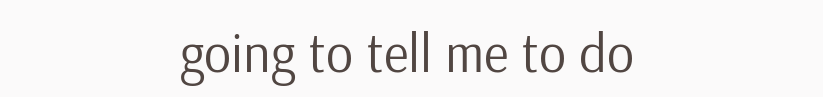going to tell me to do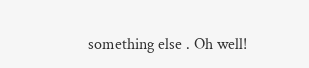something else . Oh well!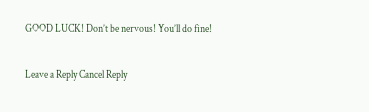GOOD LUCK! Don’t be nervous! You’ll do fine!

Leave a Reply Cancel Reply